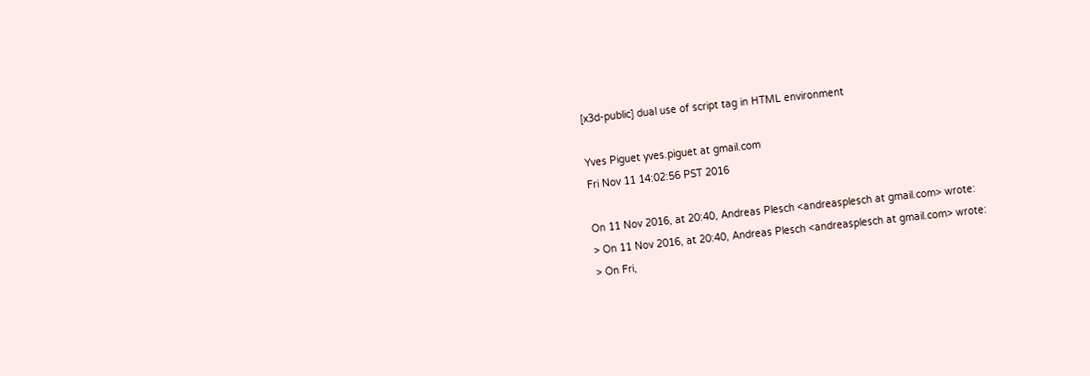[x3d-public] dual use of script tag in HTML environment

Yves Piguet yves.piguet at gmail.com
Fri Nov 11 14:02:56 PST 2016

On 11 Nov 2016, at 20:40, Andreas Plesch <andreasplesch at gmail.com> wrote:
> On 11 Nov 2016, at 20:40, Andreas Plesch <andreasplesch at gmail.com> wrote:
> On Fri,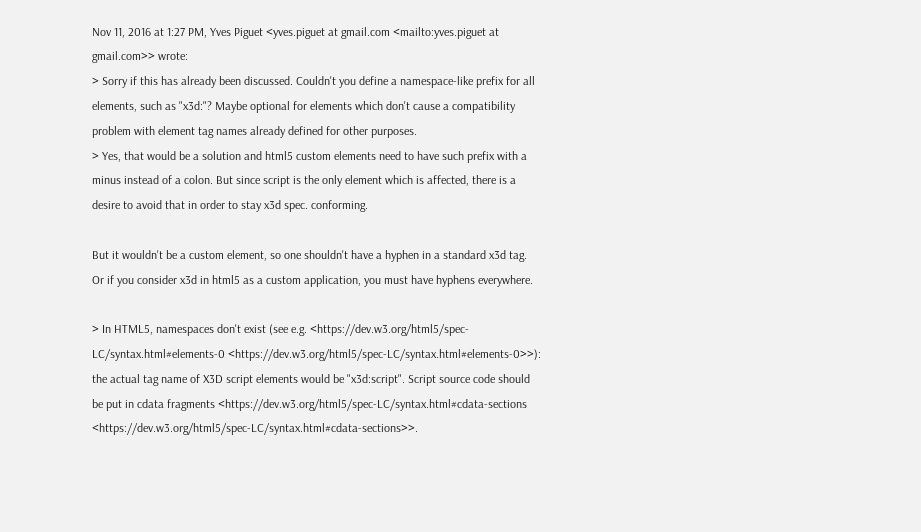Nov 11, 2016 at 1:27 PM, Yves Piguet <yves.piguet at gmail.com <mailto:yves.piguet at gmail.com>> wrote:
> Sorry if this has already been discussed. Couldn't you define a namespace-like prefix for all elements, such as "x3d:"? Maybe optional for elements which don't cause a compatibility problem with element tag names already defined for other purposes.
> Yes, that would be a solution and html5 custom elements need to have such prefix with a minus instead of a colon. But since script is the only element which is affected, there is a desire to avoid that in order to stay x3d spec. conforming.

But it wouldn't be a custom element, so one shouldn't have a hyphen in a standard x3d tag. Or if you consider x3d in html5 as a custom application, you must have hyphens everywhere.

> In HTML5, namespaces don't exist (see e.g. <https://dev.w3.org/html5/spec-LC/syntax.html#elements-0 <https://dev.w3.org/html5/spec-LC/syntax.html#elements-0>>): the actual tag name of X3D script elements would be "x3d:script". Script source code should be put in cdata fragments <https://dev.w3.org/html5/spec-LC/syntax.html#cdata-sections <https://dev.w3.org/html5/spec-LC/syntax.html#cdata-sections>>.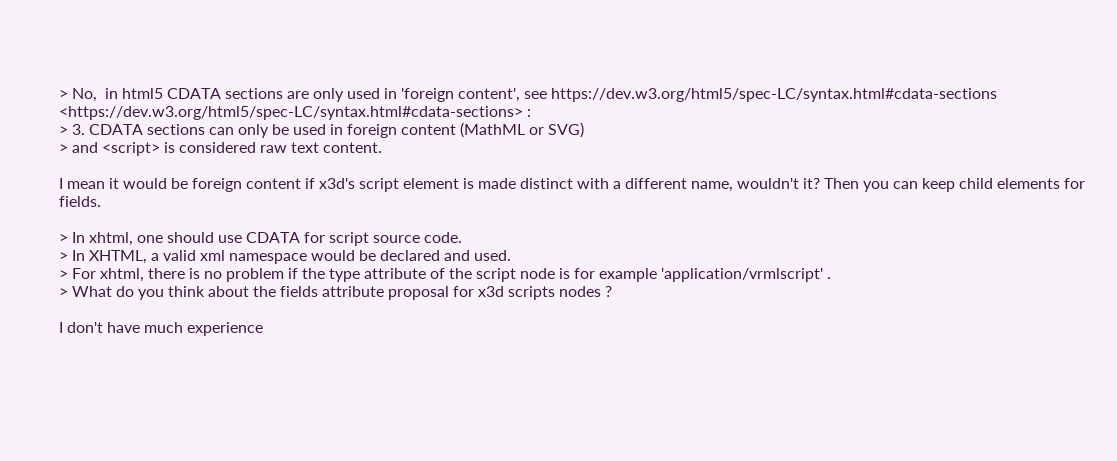> No,  in html5 CDATA sections are only used in 'foreign content', see https://dev.w3.org/html5/spec-LC/syntax.html#cdata-sections <https://dev.w3.org/html5/spec-LC/syntax.html#cdata-sections> :
> 3. CDATA sections can only be used in foreign content (MathML or SVG)
> and <script> is considered raw text content.

I mean it would be foreign content if x3d's script element is made distinct with a different name, wouldn't it? Then you can keep child elements for fields.

> In xhtml, one should use CDATA for script source code.
> In XHTML, a valid xml namespace would be declared and used.
> For xhtml, there is no problem if the type attribute of the script node is for example 'application/vrmlscript' .
> What do you think about the fields attribute proposal for x3d scripts nodes ?

I don't have much experience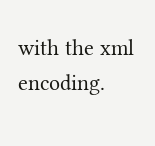with the xml encoding.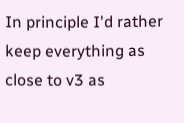In principle I'd rather keep everything as close to v3 as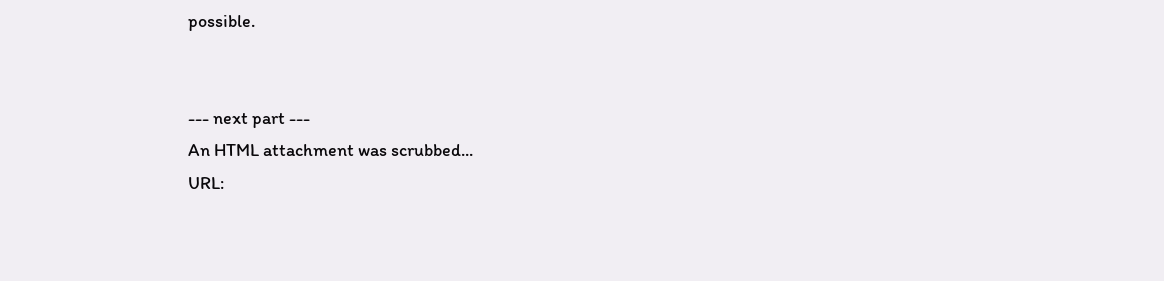possible.


--- next part ---
An HTML attachment was scrubbed...
URL: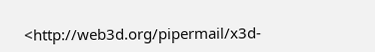<http://web3d.org/pipermail/x3d-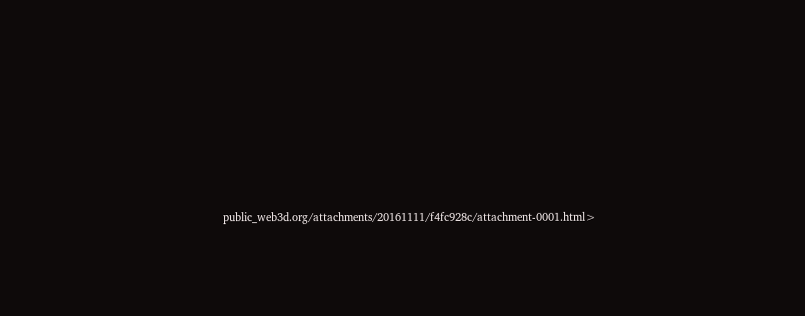public_web3d.org/attachments/20161111/f4fc928c/attachment-0001.html>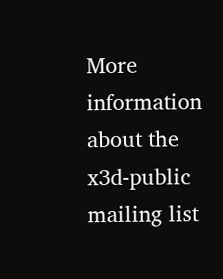More information about the x3d-public mailing list